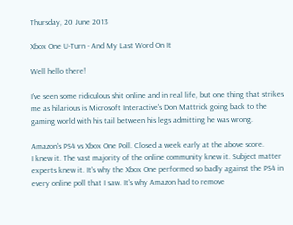Thursday, 20 June 2013

Xbox One U-Turn - And My Last Word On It

Well hello there!

I've seen some ridiculous shit online and in real life, but one thing that strikes me as hilarious is Microsoft Interactive's Don Mattrick going back to the gaming world with his tail between his legs admitting he was wrong.

Amazon's PS4 vs Xbox One Poll. Closed a week early at the above score.
I knew it. The vast majority of the online community knew it. Subject matter experts knew it. It's why the Xbox One performed so badly against the PS4 in every online poll that I saw. It's why Amazon had to remove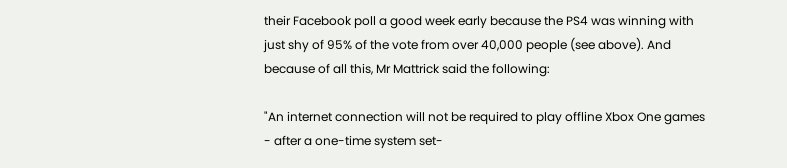their Facebook poll a good week early because the PS4 was winning with just shy of 95% of the vote from over 40,000 people (see above). And because of all this, Mr Mattrick said the following:

"An internet connection will not be required to play offline Xbox One games - after a one-time system set-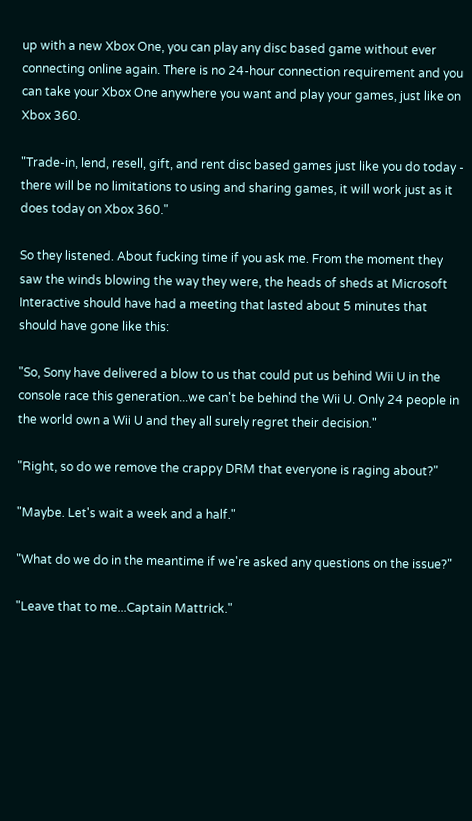up with a new Xbox One, you can play any disc based game without ever connecting online again. There is no 24-hour connection requirement and you can take your Xbox One anywhere you want and play your games, just like on Xbox 360.

"Trade-in, lend, resell, gift, and rent disc based games just like you do today - there will be no limitations to using and sharing games, it will work just as it does today on Xbox 360."

So they listened. About fucking time if you ask me. From the moment they saw the winds blowing the way they were, the heads of sheds at Microsoft Interactive should have had a meeting that lasted about 5 minutes that should have gone like this:

"So, Sony have delivered a blow to us that could put us behind Wii U in the console race this generation...we can't be behind the Wii U. Only 24 people in the world own a Wii U and they all surely regret their decision."

"Right, so do we remove the crappy DRM that everyone is raging about?"

"Maybe. Let's wait a week and a half."

"What do we do in the meantime if we're asked any questions on the issue?"

"Leave that to me...Captain Mattrick."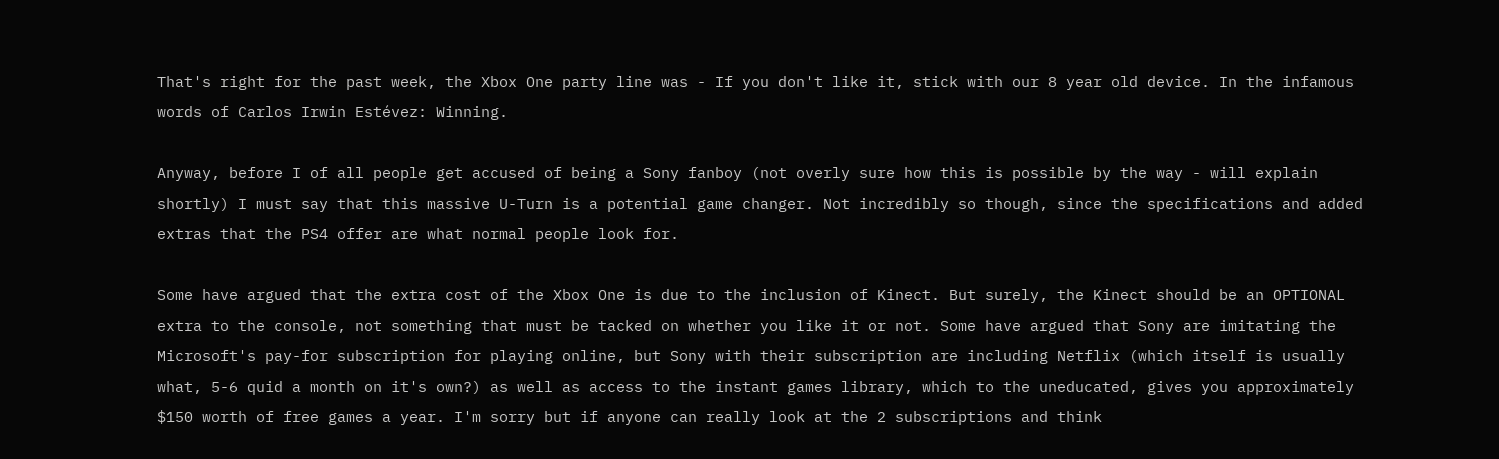That's right for the past week, the Xbox One party line was - If you don't like it, stick with our 8 year old device. In the infamous words of Carlos Irwin Estévez: Winning.

Anyway, before I of all people get accused of being a Sony fanboy (not overly sure how this is possible by the way - will explain shortly) I must say that this massive U-Turn is a potential game changer. Not incredibly so though, since the specifications and added extras that the PS4 offer are what normal people look for.

Some have argued that the extra cost of the Xbox One is due to the inclusion of Kinect. But surely, the Kinect should be an OPTIONAL extra to the console, not something that must be tacked on whether you like it or not. Some have argued that Sony are imitating the Microsoft's pay-for subscription for playing online, but Sony with their subscription are including Netflix (which itself is usually what, 5-6 quid a month on it's own?) as well as access to the instant games library, which to the uneducated, gives you approximately $150 worth of free games a year. I'm sorry but if anyone can really look at the 2 subscriptions and think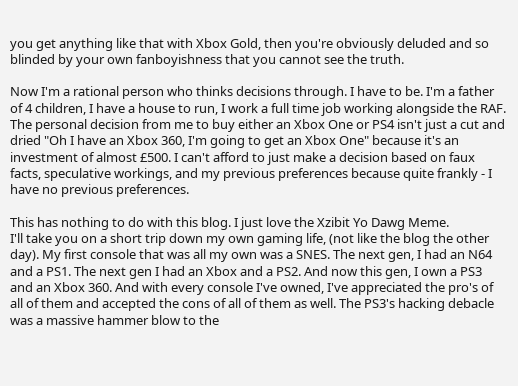you get anything like that with Xbox Gold, then you're obviously deluded and so blinded by your own fanboyishness that you cannot see the truth.

Now I'm a rational person who thinks decisions through. I have to be. I'm a father of 4 children, I have a house to run, I work a full time job working alongside the RAF. The personal decision from me to buy either an Xbox One or PS4 isn't just a cut and dried "Oh I have an Xbox 360, I'm going to get an Xbox One" because it's an investment of almost £500. I can't afford to just make a decision based on faux facts, speculative workings, and my previous preferences because quite frankly - I have no previous preferences.

This has nothing to do with this blog. I just love the Xzibit Yo Dawg Meme.
I'll take you on a short trip down my own gaming life, (not like the blog the other day). My first console that was all my own was a SNES. The next gen, I had an N64 and a PS1. The next gen I had an Xbox and a PS2. And now this gen, I own a PS3 and an Xbox 360. And with every console I've owned, I've appreciated the pro's of all of them and accepted the cons of all of them as well. The PS3's hacking debacle was a massive hammer blow to the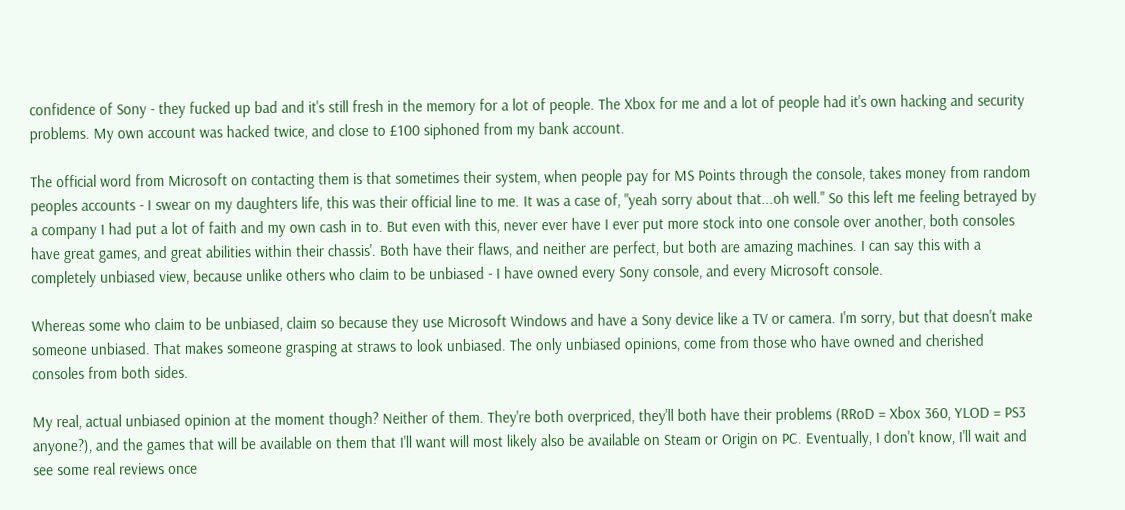confidence of Sony - they fucked up bad and it's still fresh in the memory for a lot of people. The Xbox for me and a lot of people had it's own hacking and security problems. My own account was hacked twice, and close to £100 siphoned from my bank account.

The official word from Microsoft on contacting them is that sometimes their system, when people pay for MS Points through the console, takes money from random peoples accounts - I swear on my daughters life, this was their official line to me. It was a case of, "yeah sorry about that...oh well." So this left me feeling betrayed by a company I had put a lot of faith and my own cash in to. But even with this, never ever have I ever put more stock into one console over another, both consoles have great games, and great abilities within their chassis'. Both have their flaws, and neither are perfect, but both are amazing machines. I can say this with a completely unbiased view, because unlike others who claim to be unbiased - I have owned every Sony console, and every Microsoft console.

Whereas some who claim to be unbiased, claim so because they use Microsoft Windows and have a Sony device like a TV or camera. I'm sorry, but that doesn't make someone unbiased. That makes someone grasping at straws to look unbiased. The only unbiased opinions, come from those who have owned and cherished consoles from both sides.

My real, actual unbiased opinion at the moment though? Neither of them. They're both overpriced, they'll both have their problems (RRoD = Xbox 360, YLOD = PS3 anyone?), and the games that will be available on them that I'll want will most likely also be available on Steam or Origin on PC. Eventually, I don't know, I'll wait and see some real reviews once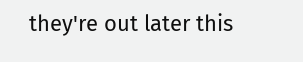they're out later this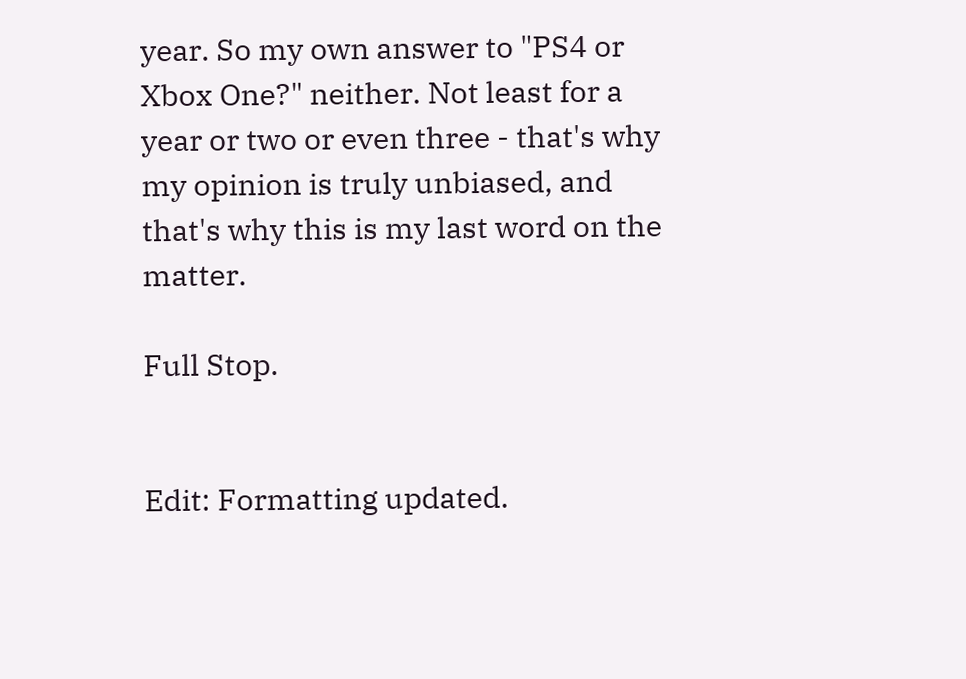year. So my own answer to "PS4 or Xbox One?" neither. Not least for a year or two or even three - that's why my opinion is truly unbiased, and that's why this is my last word on the matter.

Full Stop.


Edit: Formatting updated.